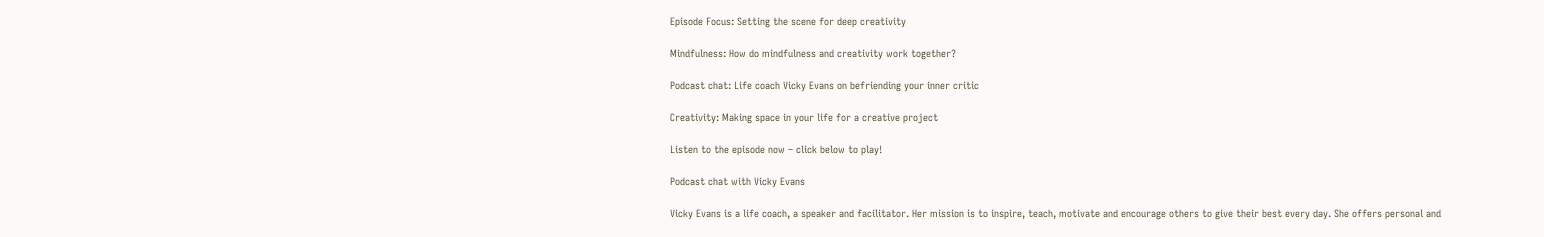Episode Focus: Setting the scene for deep creativity

Mindfulness: How do mindfulness and creativity work together?

Podcast chat: Life coach Vicky Evans on befriending your inner critic

Creativity: Making space in your life for a creative project

Listen to the episode now – click below to play!

Podcast chat with Vicky Evans

Vicky Evans is a life coach, a speaker and facilitator. Her mission is to inspire, teach, motivate and encourage others to give their best every day. She offers personal and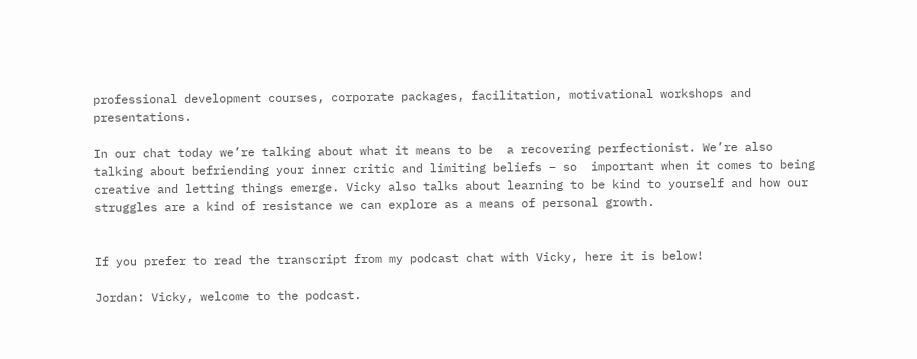professional development courses, corporate packages, facilitation, motivational workshops and presentations.

In our chat today we’re talking about what it means to be  a recovering perfectionist. We’re also talking about befriending your inner critic and limiting beliefs – so  important when it comes to being creative and letting things emerge. Vicky also talks about learning to be kind to yourself and how our struggles are a kind of resistance we can explore as a means of personal growth.


If you prefer to read the transcript from my podcast chat with Vicky, here it is below!

Jordan: Vicky, welcome to the podcast.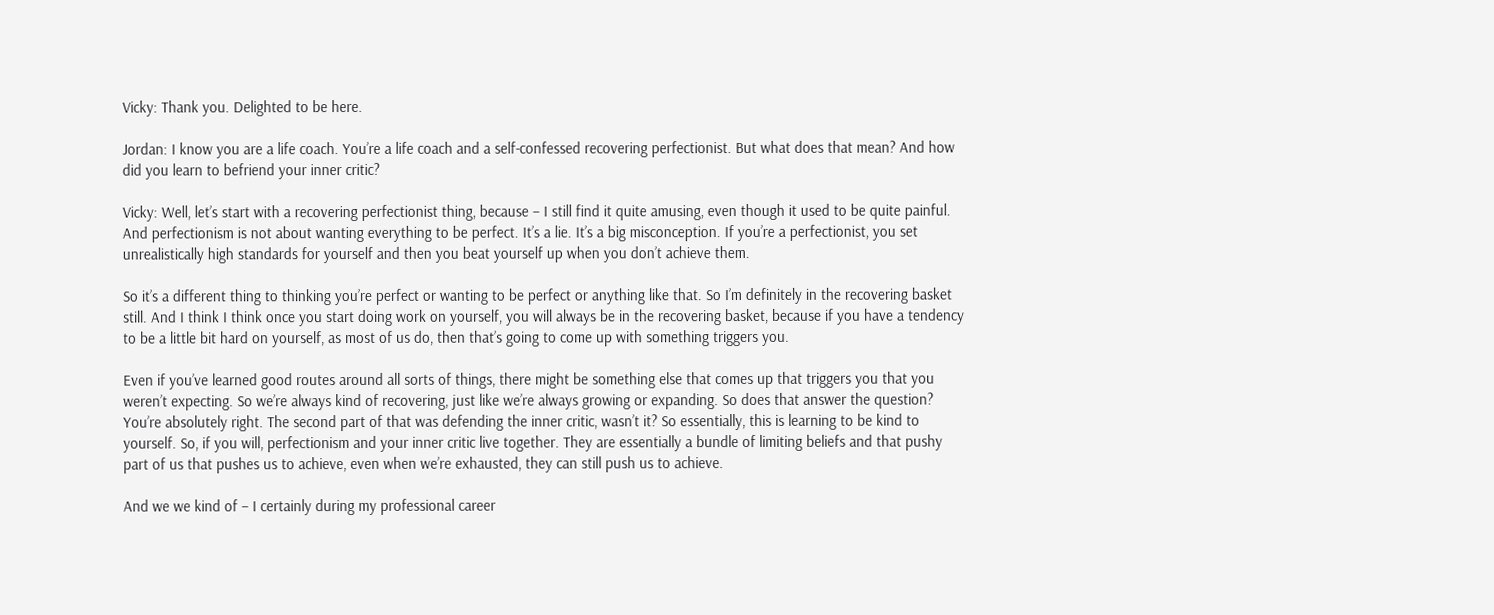Vicky: Thank you. Delighted to be here.

Jordan: I know you are a life coach. You’re a life coach and a self-confessed recovering perfectionist. But what does that mean? And how did you learn to befriend your inner critic?

Vicky: Well, let’s start with a recovering perfectionist thing, because – I still find it quite amusing, even though it used to be quite painful. And perfectionism is not about wanting everything to be perfect. It’s a lie. It’s a big misconception. If you’re a perfectionist, you set unrealistically high standards for yourself and then you beat yourself up when you don’t achieve them.

So it’s a different thing to thinking you’re perfect or wanting to be perfect or anything like that. So I’m definitely in the recovering basket still. And I think I think once you start doing work on yourself, you will always be in the recovering basket, because if you have a tendency to be a little bit hard on yourself, as most of us do, then that’s going to come up with something triggers you.

Even if you’ve learned good routes around all sorts of things, there might be something else that comes up that triggers you that you weren’t expecting. So we’re always kind of recovering, just like we’re always growing or expanding. So does that answer the question? You’re absolutely right. The second part of that was defending the inner critic, wasn’t it? So essentially, this is learning to be kind to yourself. So, if you will, perfectionism and your inner critic live together. They are essentially a bundle of limiting beliefs and that pushy part of us that pushes us to achieve, even when we’re exhausted, they can still push us to achieve.

And we we kind of – I certainly during my professional career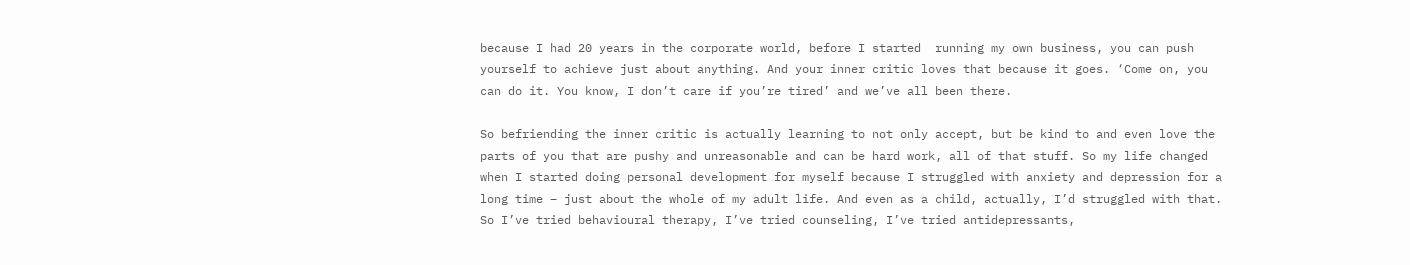because I had 20 years in the corporate world, before I started  running my own business, you can push yourself to achieve just about anything. And your inner critic loves that because it goes. ‘Come on, you can do it. You know, I don’t care if you’re tired’ and we’ve all been there.

So befriending the inner critic is actually learning to not only accept, but be kind to and even love the parts of you that are pushy and unreasonable and can be hard work, all of that stuff. So my life changed when I started doing personal development for myself because I struggled with anxiety and depression for a long time – just about the whole of my adult life. And even as a child, actually, I’d struggled with that. So I’ve tried behavioural therapy, I’ve tried counseling, I’ve tried antidepressants,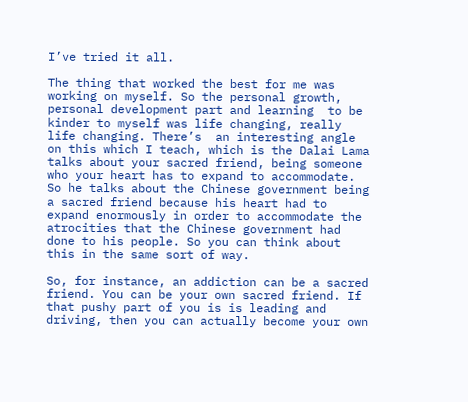I’ve tried it all.

The thing that worked the best for me was working on myself. So the personal growth, personal development part and learning  to be kinder to myself was life changing, really life changing. There’s  an interesting angle on this which I teach, which is the Dalai Lama talks about your sacred friend, being someone who your heart has to expand to accommodate. So he talks about the Chinese government being a sacred friend because his heart had to expand enormously in order to accommodate the atrocities that the Chinese government had done to his people. So you can think about this in the same sort of way.

So, for instance, an addiction can be a sacred friend. You can be your own sacred friend. If that pushy part of you is is leading and driving, then you can actually become your own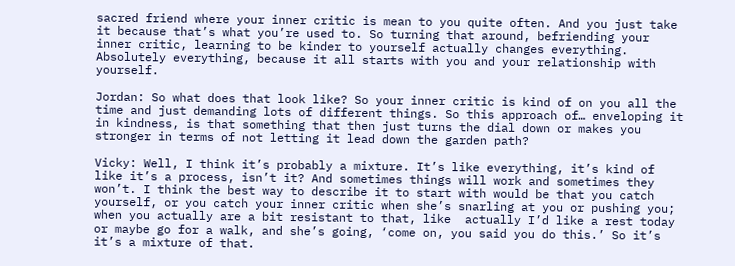sacred friend where your inner critic is mean to you quite often. And you just take it because that’s what you’re used to. So turning that around, befriending your inner critic, learning to be kinder to yourself actually changes everything. Absolutely everything, because it all starts with you and your relationship with yourself.

Jordan: So what does that look like? So your inner critic is kind of on you all the time and just demanding lots of different things. So this approach of… enveloping it in kindness, is that something that then just turns the dial down or makes you stronger in terms of not letting it lead down the garden path?

Vicky: Well, I think it’s probably a mixture. It’s like everything, it’s kind of like it’s a process, isn’t it? And sometimes things will work and sometimes they won’t. I think the best way to describe it to start with would be that you catch yourself, or you catch your inner critic when she’s snarling at you or pushing you; when you actually are a bit resistant to that, like  actually I’d like a rest today or maybe go for a walk, and she’s going, ‘come on, you said you do this.’ So it’s it’s a mixture of that.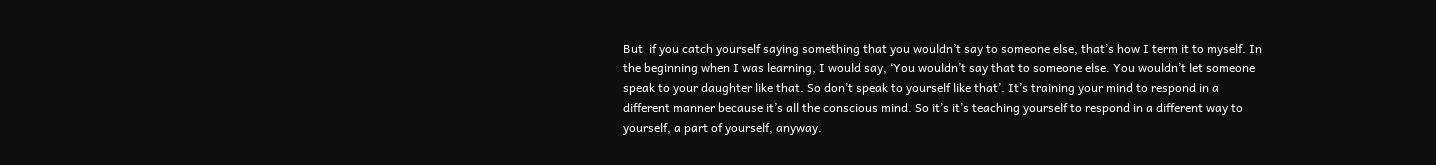But  if you catch yourself saying something that you wouldn’t say to someone else, that’s how I term it to myself. In the beginning when I was learning, I would say, ‘You wouldn’t say that to someone else. You wouldn’t let someone speak to your daughter like that. So don’t speak to yourself like that’. It’s training your mind to respond in a different manner because it’s all the conscious mind. So it’s it’s teaching yourself to respond in a different way to yourself, a part of yourself, anyway.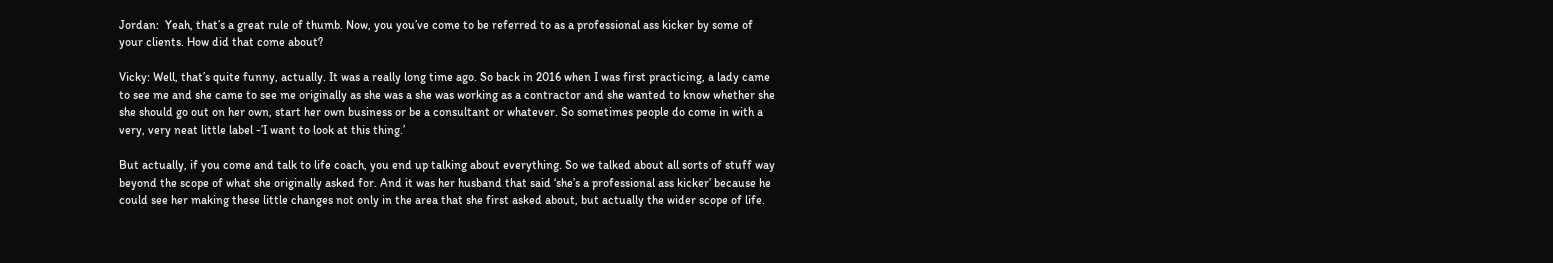Jordan:  Yeah, that’s a great rule of thumb. Now, you you’ve come to be referred to as a professional ass kicker by some of your clients. How did that come about?

Vicky: Well, that’s quite funny, actually. It was a really long time ago. So back in 2016 when I was first practicing, a lady came to see me and she came to see me originally as she was a she was working as a contractor and she wanted to know whether she she should go out on her own, start her own business or be a consultant or whatever. So sometimes people do come in with a very, very neat little label -’I want to look at this thing.’

But actually, if you come and talk to life coach, you end up talking about everything. So we talked about all sorts of stuff way beyond the scope of what she originally asked for. And it was her husband that said ‘she’s a professional ass kicker’ because he could see her making these little changes not only in the area that she first asked about, but actually the wider scope of life.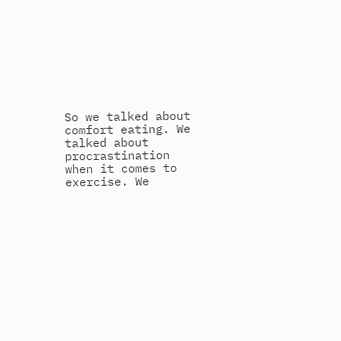So we talked about comfort eating. We talked about procrastination when it comes to exercise. We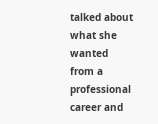talked about what she wanted from a professional career and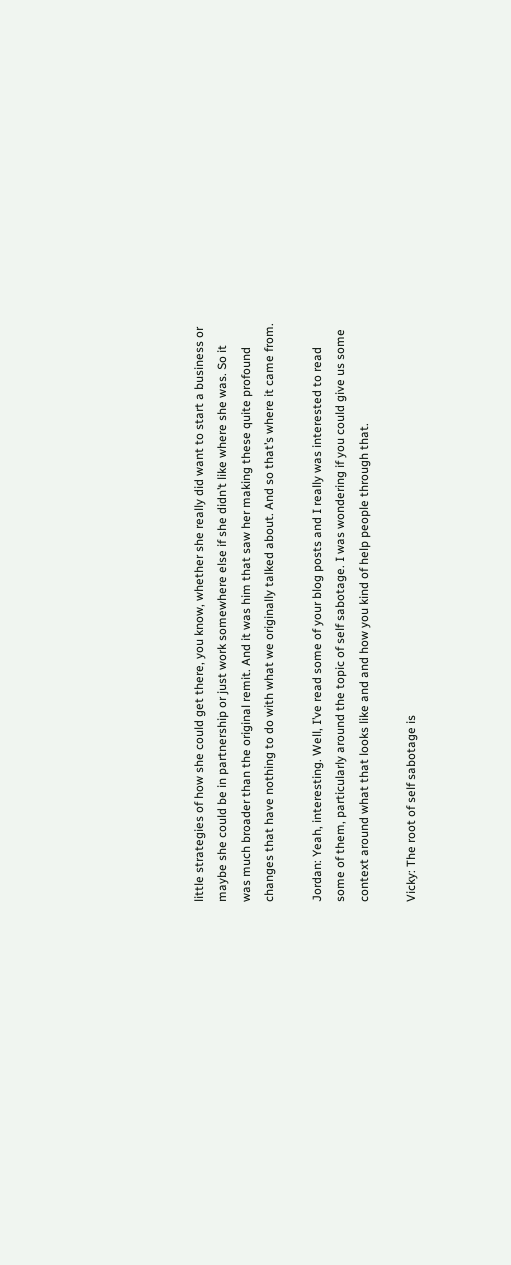little strategies of how she could get there, you know, whether she really did want to start a business or maybe she could be in partnership or just work somewhere else if she didn’t like where she was. So it was much broader than the original remit. And it was him that saw her making these quite profound changes that have nothing to do with what we originally talked about. And so that’s where it came from.

Jordan: Yeah, interesting. Well, I’ve read some of your blog posts and I really was interested to read some of them, particularly around the topic of self sabotage. I was wondering if you could give us some context around what that looks like and and how you kind of help people through that.

Vicky: The root of self sabotage is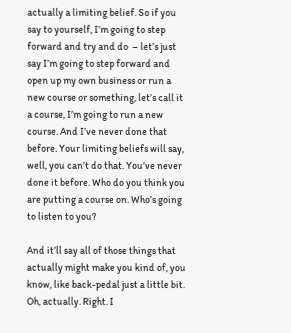actually a limiting belief. So if you say to yourself, I’m going to step forward and try and do  – let’s just say I’m going to step forward and open up my own business or run a new course or something, let’s call it a course, I’m going to run a new course. And I’ve never done that before. Your limiting beliefs will say, well, you can’t do that. You’ve never done it before. Who do you think you are putting a course on. Who’s going to listen to you?

And it’ll say all of those things that actually might make you kind of, you know, like back-pedal just a little bit. Oh, actually. Right. I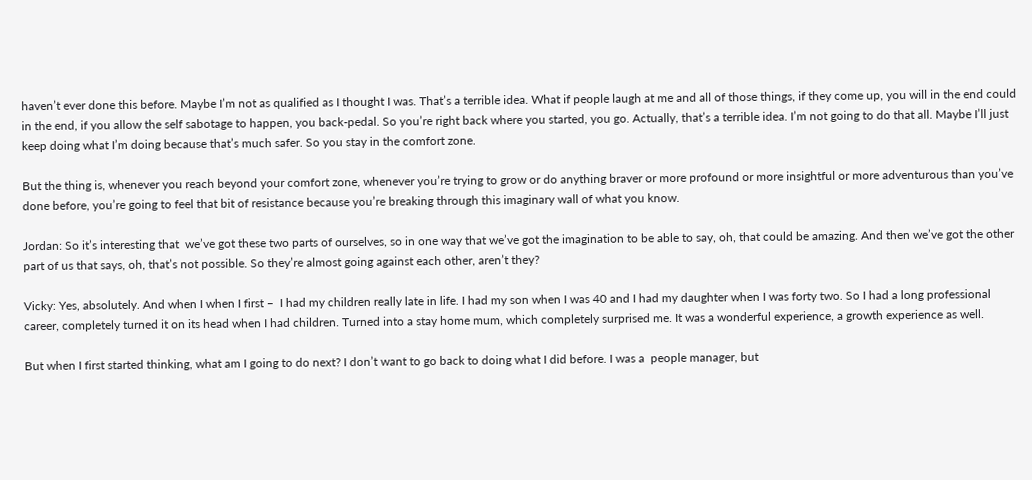haven’t ever done this before. Maybe I’m not as qualified as I thought I was. That’s a terrible idea. What if people laugh at me and all of those things, if they come up, you will in the end could in the end, if you allow the self sabotage to happen, you back-pedal. So you’re right back where you started, you go. Actually, that’s a terrible idea. I’m not going to do that all. Maybe I’ll just keep doing what I’m doing because that’s much safer. So you stay in the comfort zone.

But the thing is, whenever you reach beyond your comfort zone, whenever you’re trying to grow or do anything braver or more profound or more insightful or more adventurous than you’ve done before, you’re going to feel that bit of resistance because you’re breaking through this imaginary wall of what you know.

Jordan: So it’s interesting that  we’ve got these two parts of ourselves, so in one way that we’ve got the imagination to be able to say, oh, that could be amazing. And then we’ve got the other part of us that says, oh, that’s not possible. So they’re almost going against each other, aren’t they?

Vicky: Yes, absolutely. And when I when I first –  I had my children really late in life. I had my son when I was 40 and I had my daughter when I was forty two. So I had a long professional career, completely turned it on its head when I had children. Turned into a stay home mum, which completely surprised me. It was a wonderful experience, a growth experience as well.

But when I first started thinking, what am I going to do next? I don’t want to go back to doing what I did before. I was a  people manager, but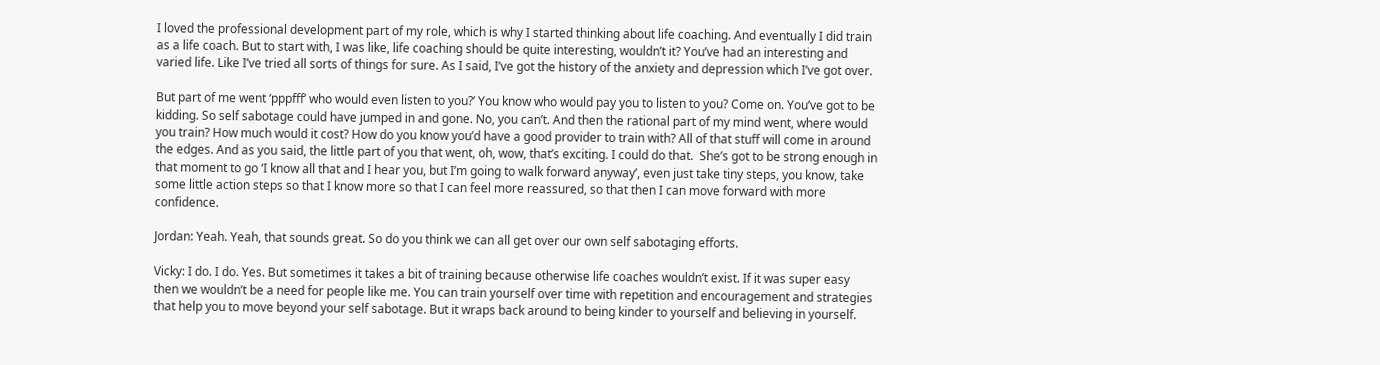I loved the professional development part of my role, which is why I started thinking about life coaching. And eventually I did train as a life coach. But to start with, I was like, life coaching should be quite interesting, wouldn’t it? You’ve had an interesting and varied life. Like I’ve tried all sorts of things for sure. As I said, I’ve got the history of the anxiety and depression which I’ve got over.

But part of me went ‘pppfff’ who would even listen to you?’ You know who would pay you to listen to you? Come on. You’ve got to be kidding. So self sabotage could have jumped in and gone. No, you can’t. And then the rational part of my mind went, where would you train? How much would it cost? How do you know you’d have a good provider to train with? All of that stuff will come in around the edges. And as you said, the little part of you that went, oh, wow, that’s exciting. I could do that.  She’s got to be strong enough in that moment to go ‘I know all that and I hear you, but I’m going to walk forward anyway’, even just take tiny steps, you know, take some little action steps so that I know more so that I can feel more reassured, so that then I can move forward with more confidence.

Jordan: Yeah. Yeah, that sounds great. So do you think we can all get over our own self sabotaging efforts.

Vicky: I do. I do. Yes. But sometimes it takes a bit of training because otherwise life coaches wouldn’t exist. If it was super easy then we wouldn’t be a need for people like me. You can train yourself over time with repetition and encouragement and strategies that help you to move beyond your self sabotage. But it wraps back around to being kinder to yourself and believing in yourself.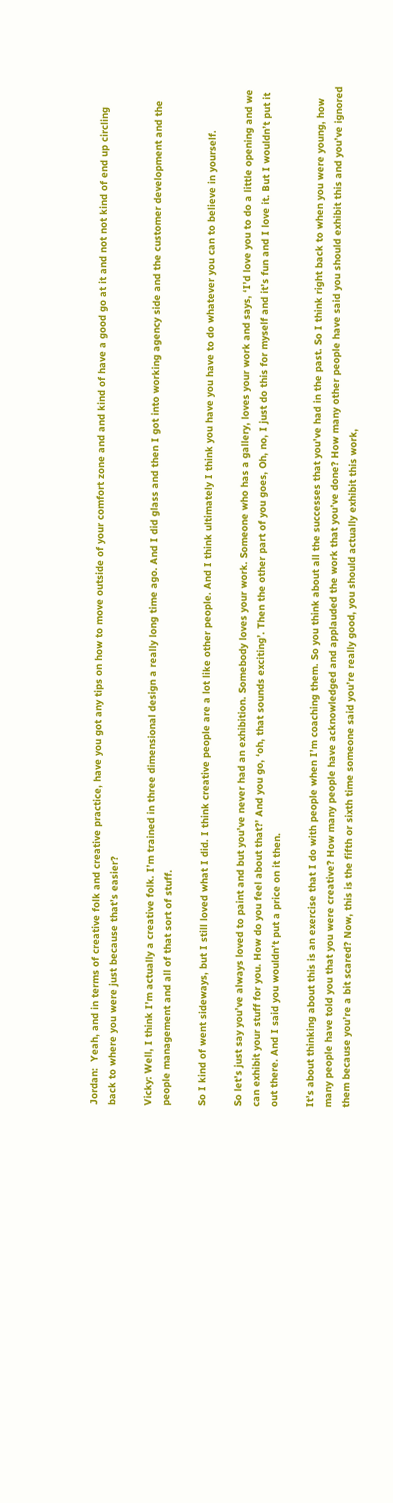Jordan:  Yeah, and in terms of creative folk and creative practice, have you got any tips on how to move outside of your comfort zone and and kind of have a good go at it and not not kind of end up circling back to where you were just because that’s easier?

Vicky: Well, I think I’m actually a creative folk. I’m trained in three dimensional design a really long time ago. And I did glass and then I got into working agency side and the customer development and the people management and all of that sort of stuff.

So I kind of went sideways, but I still loved what I did. I think creative people are a lot like other people. And I think ultimately I think you have you have to do whatever you can to believe in yourself.

So let’s just say you’ve always loved to paint and but you’ve never had an exhibition. Somebody loves your work. Someone who has a gallery, loves your work and says, ‘I’d love you to do a little opening and we can exhibit your stuff for you. How do you feel about that?’ And you go, ‘oh, that sounds exciting’. Then the other part of you goes, Oh, no, I just do this for myself and it’s fun and I love it. But I wouldn’t put it out there. And I said you wouldn’t put a price on it then.

It’s about thinking about this is an exercise that I do with people when I’m coaching them. So you think about all the successes that you’ve had in the past. So I think right back to when you were young, how many people have told you that you were creative? How many people have acknowledged and applauded the work that you’ve done? How many other people have said you should exhibit this and you’ve ignored them because you’re a bit scared? Now, this is the fifth or sixth time someone said you’re really good, you should actually exhibit this work,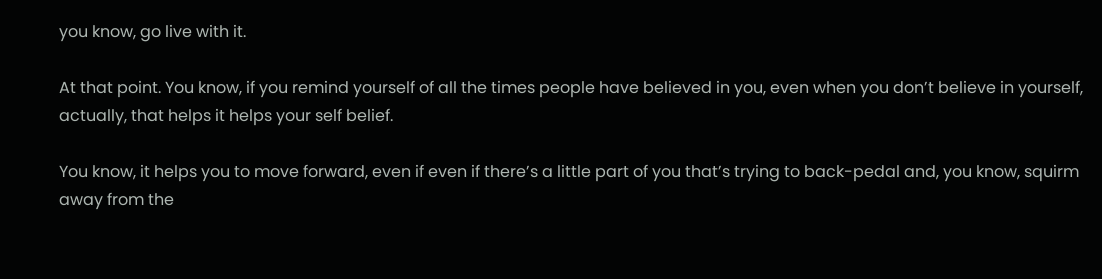you know, go live with it.

At that point. You know, if you remind yourself of all the times people have believed in you, even when you don’t believe in yourself, actually, that helps it helps your self belief.

You know, it helps you to move forward, even if even if there’s a little part of you that’s trying to back-pedal and, you know, squirm away from the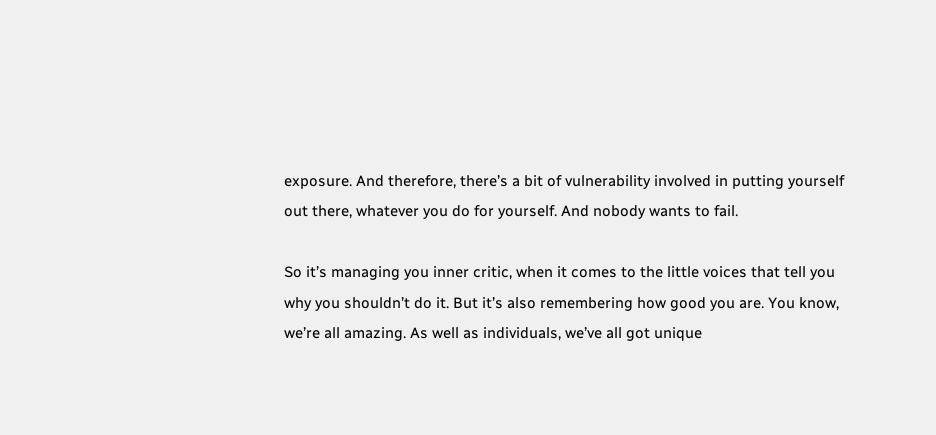exposure. And therefore, there’s a bit of vulnerability involved in putting yourself out there, whatever you do for yourself. And nobody wants to fail.

So it’s managing you inner critic, when it comes to the little voices that tell you why you shouldn’t do it. But it’s also remembering how good you are. You know, we’re all amazing. As well as individuals, we’ve all got unique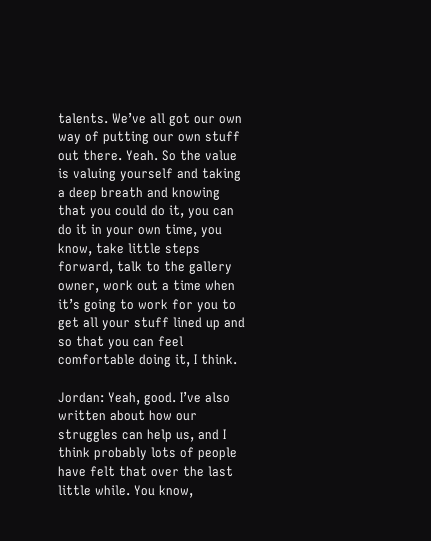talents. We’ve all got our own way of putting our own stuff out there. Yeah. So the value is valuing yourself and taking a deep breath and knowing that you could do it, you can do it in your own time, you know, take little steps forward, talk to the gallery owner, work out a time when it’s going to work for you to get all your stuff lined up and so that you can feel comfortable doing it, I think.

Jordan: Yeah, good. I’ve also written about how our struggles can help us, and I think probably lots of people have felt that over the last little while. You know,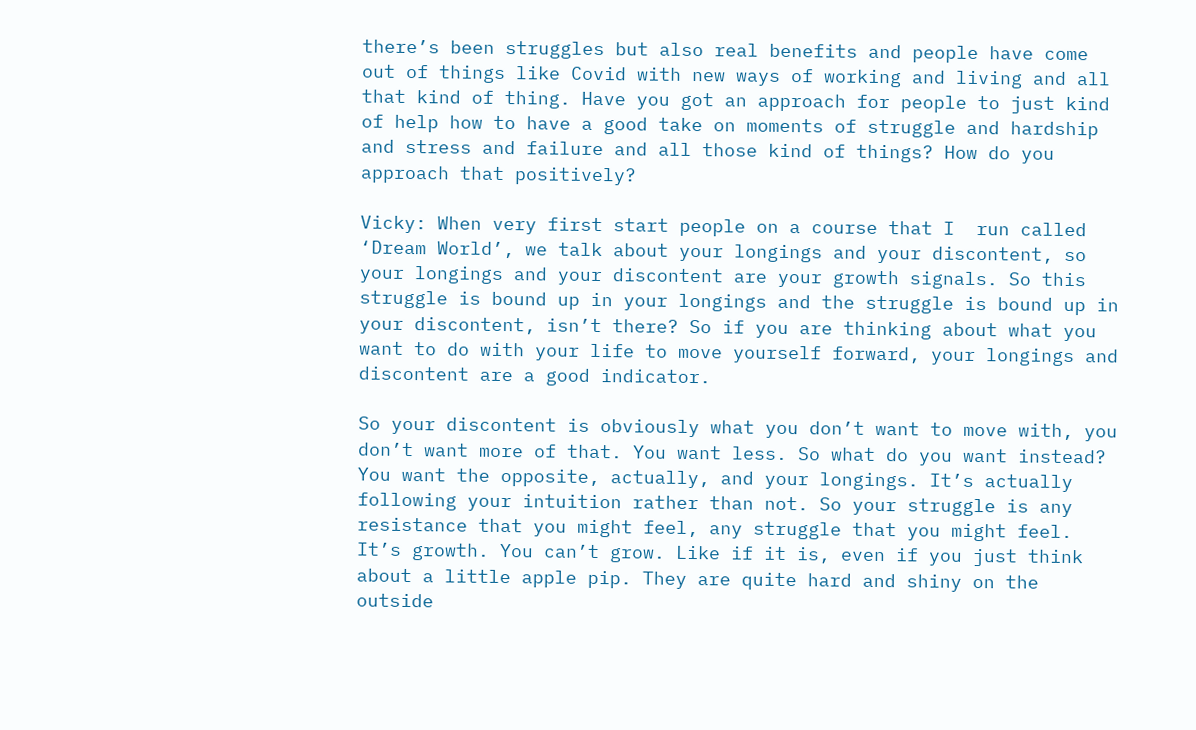there’s been struggles but also real benefits and people have come out of things like Covid with new ways of working and living and all that kind of thing. Have you got an approach for people to just kind of help how to have a good take on moments of struggle and hardship and stress and failure and all those kind of things? How do you approach that positively?

Vicky: When very first start people on a course that I  run called ‘Dream World’, we talk about your longings and your discontent, so your longings and your discontent are your growth signals. So this struggle is bound up in your longings and the struggle is bound up in your discontent, isn’t there? So if you are thinking about what you want to do with your life to move yourself forward, your longings and discontent are a good indicator.

So your discontent is obviously what you don’t want to move with, you don’t want more of that. You want less. So what do you want instead? You want the opposite, actually, and your longings. It’s actually following your intuition rather than not. So your struggle is any resistance that you might feel, any struggle that you might feel. It’s growth. You can’t grow. Like if it is, even if you just think about a little apple pip. They are quite hard and shiny on the outside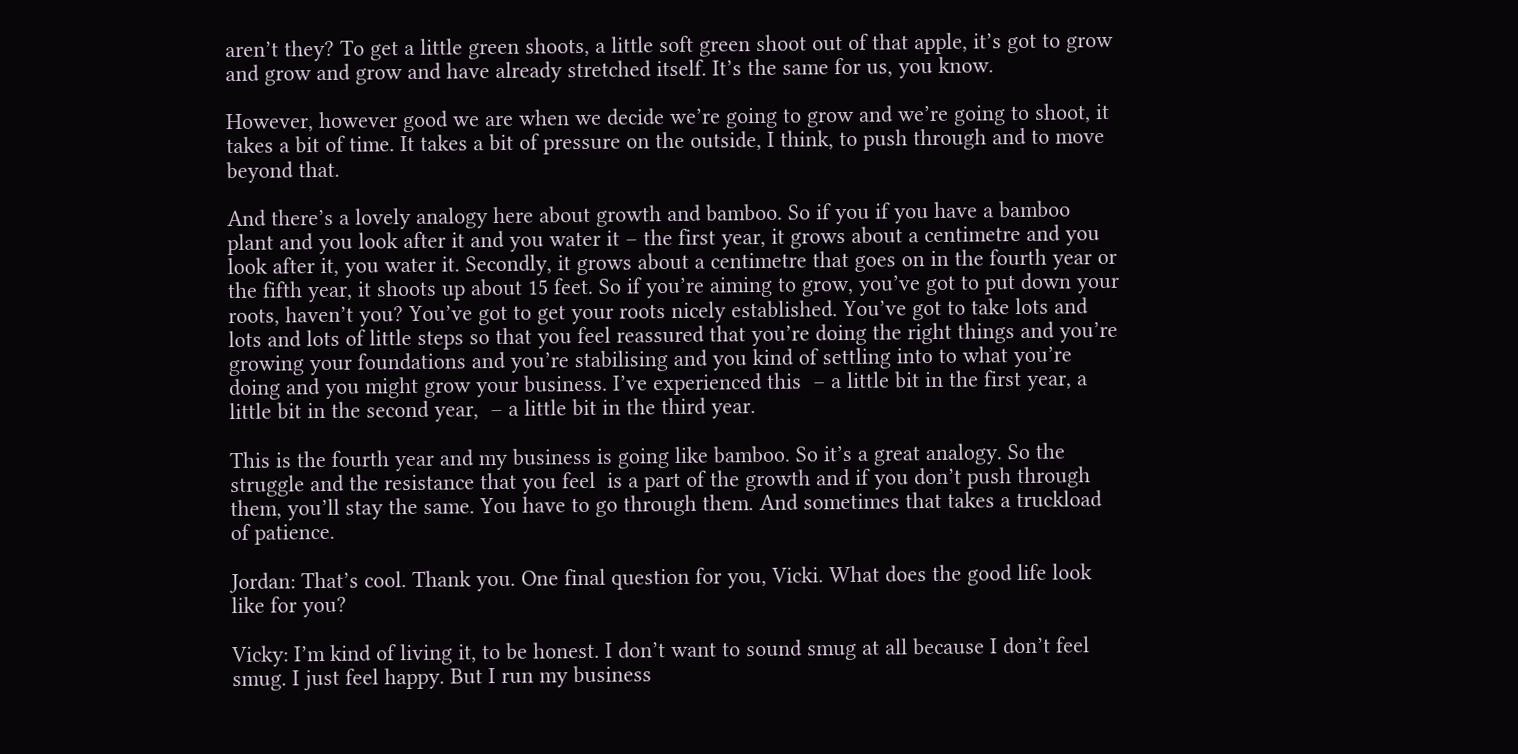aren’t they? To get a little green shoots, a little soft green shoot out of that apple, it’s got to grow and grow and grow and have already stretched itself. It’s the same for us, you know.

However, however good we are when we decide we’re going to grow and we’re going to shoot, it takes a bit of time. It takes a bit of pressure on the outside, I think, to push through and to move beyond that.

And there’s a lovely analogy here about growth and bamboo. So if you if you have a bamboo plant and you look after it and you water it – the first year, it grows about a centimetre and you look after it, you water it. Secondly, it grows about a centimetre that goes on in the fourth year or the fifth year, it shoots up about 15 feet. So if you’re aiming to grow, you’ve got to put down your roots, haven’t you? You’ve got to get your roots nicely established. You’ve got to take lots and lots and lots of little steps so that you feel reassured that you’re doing the right things and you’re growing your foundations and you’re stabilising and you kind of settling into to what you’re doing and you might grow your business. I’ve experienced this  – a little bit in the first year, a little bit in the second year,  – a little bit in the third year.

This is the fourth year and my business is going like bamboo. So it’s a great analogy. So the struggle and the resistance that you feel  is a part of the growth and if you don’t push through them, you’ll stay the same. You have to go through them. And sometimes that takes a truckload of patience.

Jordan: That’s cool. Thank you. One final question for you, Vicki. What does the good life look like for you?

Vicky: I’m kind of living it, to be honest. I don’t want to sound smug at all because I don’t feel smug. I just feel happy. But I run my business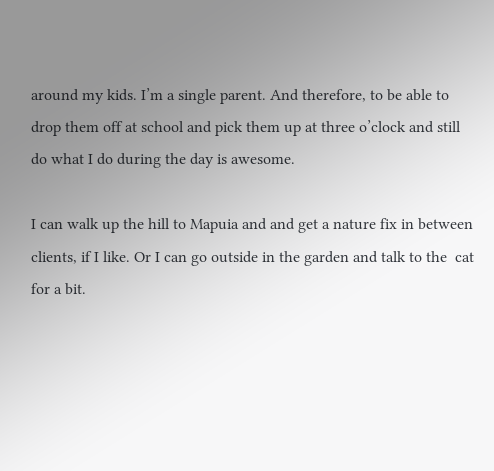around my kids. I’m a single parent. And therefore, to be able to drop them off at school and pick them up at three o’clock and still do what I do during the day is awesome.

I can walk up the hill to Mapuia and and get a nature fix in between clients, if I like. Or I can go outside in the garden and talk to the  cat for a bit.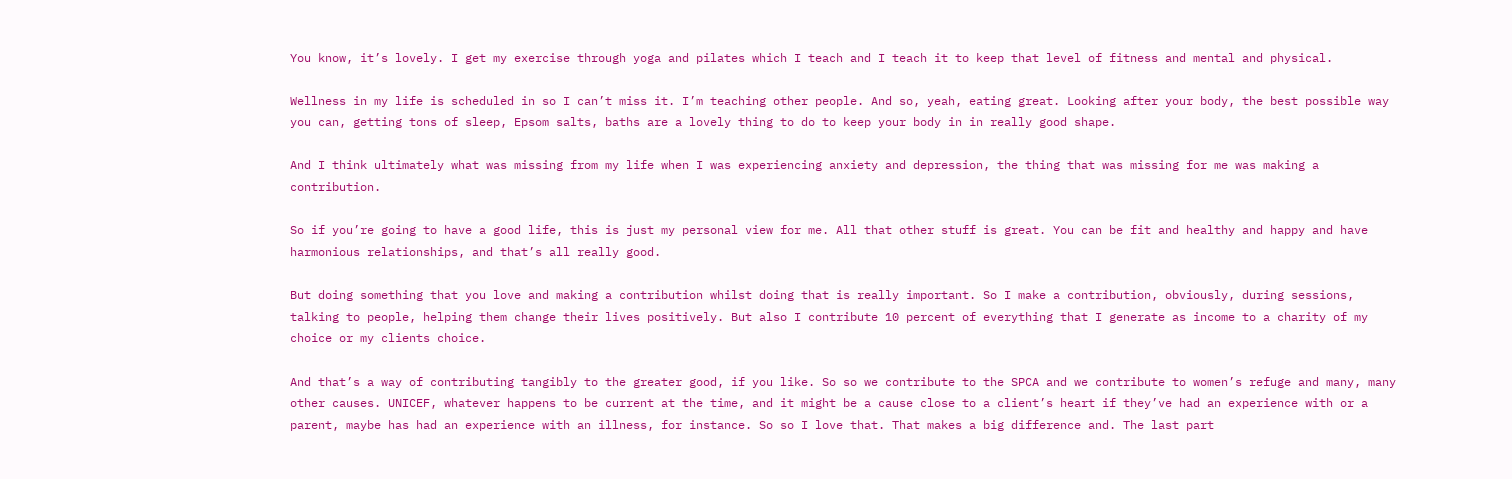You know, it’s lovely. I get my exercise through yoga and pilates which I teach and I teach it to keep that level of fitness and mental and physical.

Wellness in my life is scheduled in so I can’t miss it. I’m teaching other people. And so, yeah, eating great. Looking after your body, the best possible way you can, getting tons of sleep, Epsom salts, baths are a lovely thing to do to keep your body in in really good shape.

And I think ultimately what was missing from my life when I was experiencing anxiety and depression, the thing that was missing for me was making a contribution.

So if you’re going to have a good life, this is just my personal view for me. All that other stuff is great. You can be fit and healthy and happy and have harmonious relationships, and that’s all really good.

But doing something that you love and making a contribution whilst doing that is really important. So I make a contribution, obviously, during sessions, talking to people, helping them change their lives positively. But also I contribute 10 percent of everything that I generate as income to a charity of my choice or my clients choice.

And that’s a way of contributing tangibly to the greater good, if you like. So so we contribute to the SPCA and we contribute to women’s refuge and many, many other causes. UNICEF, whatever happens to be current at the time, and it might be a cause close to a client’s heart if they’ve had an experience with or a parent, maybe has had an experience with an illness, for instance. So so I love that. That makes a big difference and. The last part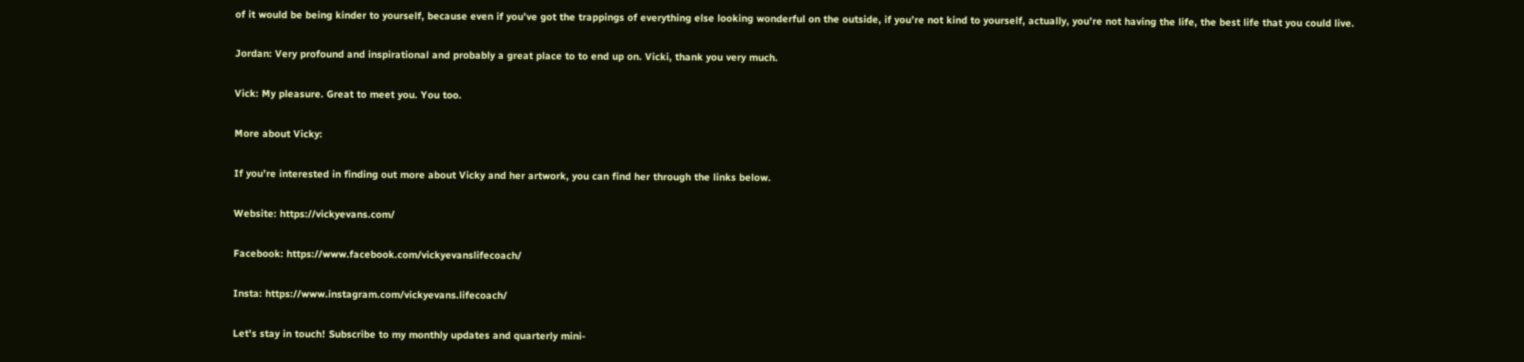of it would be being kinder to yourself, because even if you’ve got the trappings of everything else looking wonderful on the outside, if you’re not kind to yourself, actually, you’re not having the life, the best life that you could live.

Jordan: Very profound and inspirational and probably a great place to to end up on. Vicki, thank you very much.

Vick: My pleasure. Great to meet you. You too.

More about Vicky:

If you’re interested in finding out more about Vicky and her artwork, you can find her through the links below.

Website: https://vickyevans.com/

Facebook: https://www.facebook.com/vickyevanslifecoach/

Insta: https://www.instagram.com/vickyevans.lifecoach/

Let's stay in touch! Subscribe to my monthly updates and quarterly mini-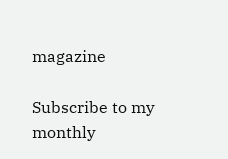magazine

Subscribe to my monthly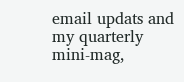email updats and my quarterly mini-mag,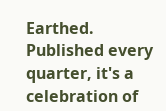Earthed. Published every quarter, it's a celebration of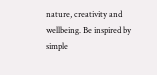nature, creativity and wellbeing. Be inspired by simple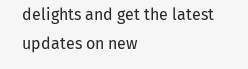delights and get the latest updates on new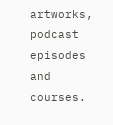artworks, podcast episodes and courses.